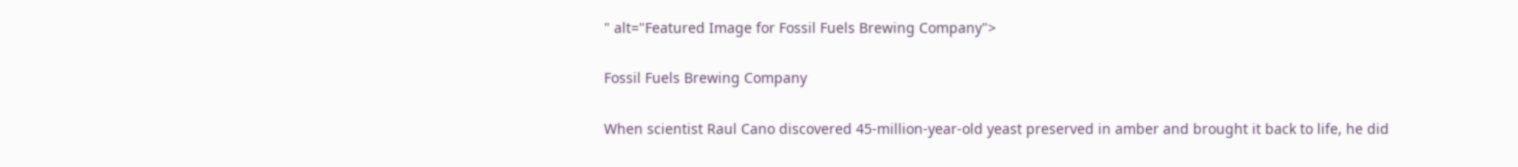" alt="Featured Image for Fossil Fuels Brewing Company">

Fossil Fuels Brewing Company

When scientist Raul Cano discovered 45-million-year-old yeast preserved in amber and brought it back to life, he did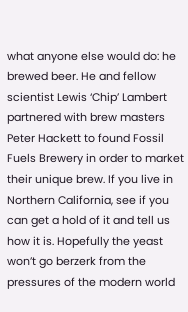what anyone else would do: he brewed beer. He and fellow scientist Lewis ‘Chip’ Lambert partnered with brew masters Peter Hackett to found Fossil Fuels Brewery in order to market their unique brew. If you live in Northern California, see if you can get a hold of it and tell us how it is. Hopefully the yeast won’t go berzerk from the pressures of the modern world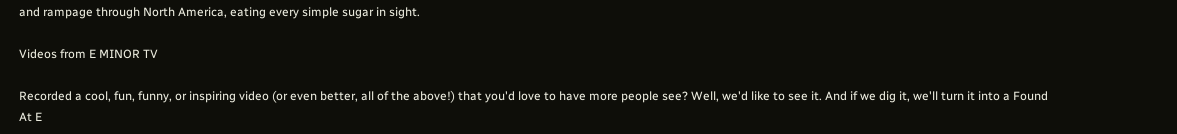and rampage through North America, eating every simple sugar in sight.

Videos from E MINOR TV

Recorded a cool, fun, funny, or inspiring video (or even better, all of the above!) that you'd love to have more people see? Well, we'd like to see it. And if we dig it, we'll turn it into a Found At E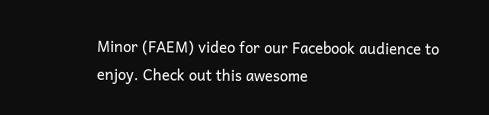Minor (FAEM) video for our Facebook audience to enjoy. Check out this awesome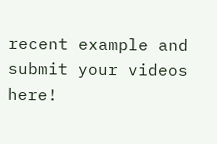recent example and submit your videos here!